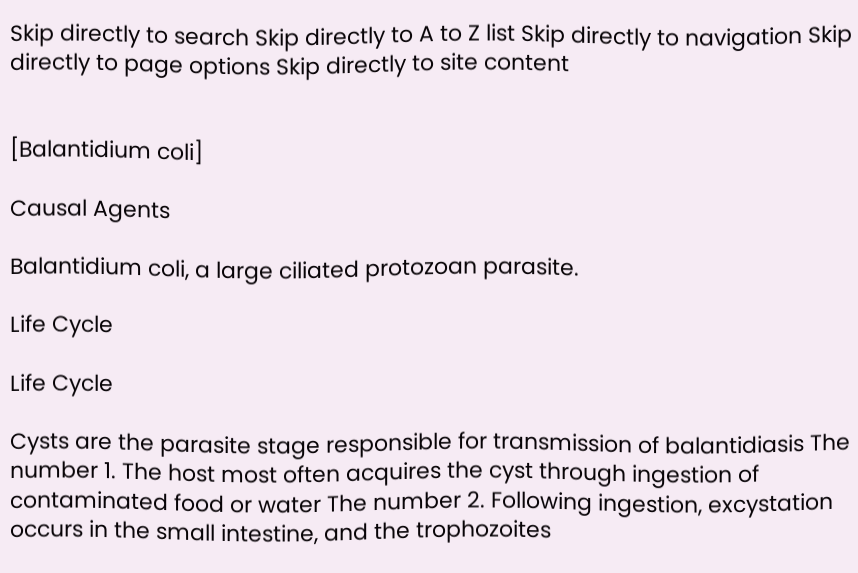Skip directly to search Skip directly to A to Z list Skip directly to navigation Skip directly to page options Skip directly to site content


[Balantidium coli]

Causal Agents

Balantidium coli, a large ciliated protozoan parasite.

Life Cycle

Life Cycle

Cysts are the parasite stage responsible for transmission of balantidiasis The number 1. The host most often acquires the cyst through ingestion of contaminated food or water The number 2. Following ingestion, excystation occurs in the small intestine, and the trophozoites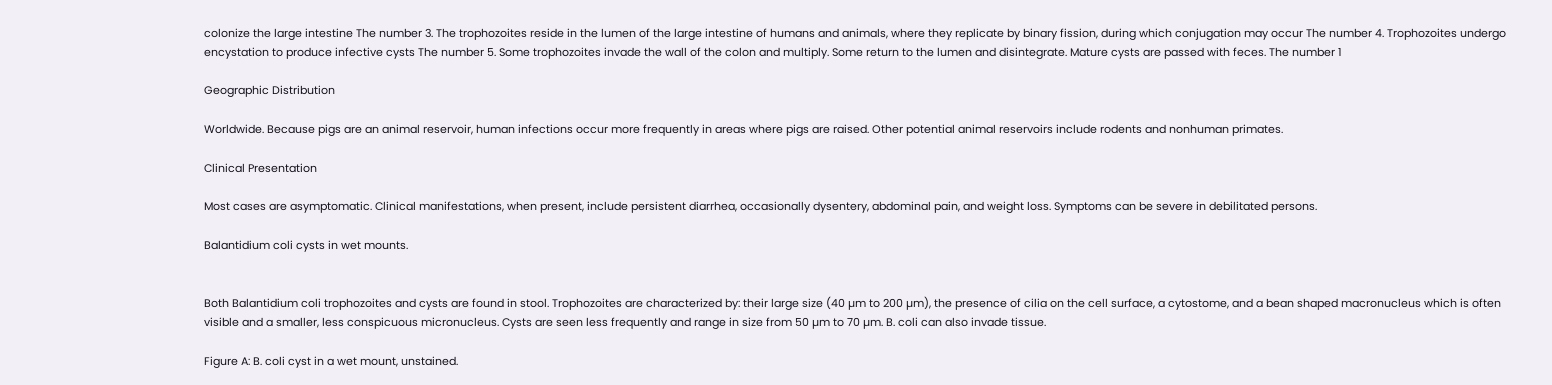colonize the large intestine The number 3. The trophozoites reside in the lumen of the large intestine of humans and animals, where they replicate by binary fission, during which conjugation may occur The number 4. Trophozoites undergo encystation to produce infective cysts The number 5. Some trophozoites invade the wall of the colon and multiply. Some return to the lumen and disintegrate. Mature cysts are passed with feces. The number 1

Geographic Distribution

Worldwide. Because pigs are an animal reservoir, human infections occur more frequently in areas where pigs are raised. Other potential animal reservoirs include rodents and nonhuman primates.

Clinical Presentation

Most cases are asymptomatic. Clinical manifestations, when present, include persistent diarrhea, occasionally dysentery, abdominal pain, and weight loss. Symptoms can be severe in debilitated persons.

Balantidium coli cysts in wet mounts.


Both Balantidium coli trophozoites and cysts are found in stool. Trophozoites are characterized by: their large size (40 µm to 200 µm), the presence of cilia on the cell surface, a cytostome, and a bean shaped macronucleus which is often visible and a smaller, less conspicuous micronucleus. Cysts are seen less frequently and range in size from 50 µm to 70 µm. B. coli can also invade tissue.

Figure A: B. coli cyst in a wet mount, unstained.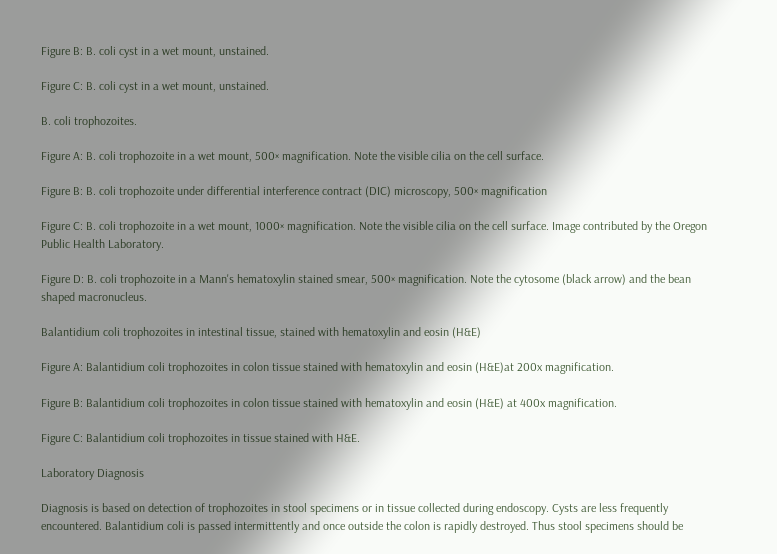Figure B: B. coli cyst in a wet mount, unstained.

Figure C: B. coli cyst in a wet mount, unstained.

B. coli trophozoites.

Figure A: B. coli trophozoite in a wet mount, 500× magnification. Note the visible cilia on the cell surface.

Figure B: B. coli trophozoite under differential interference contract (DIC) microscopy, 500× magnification

Figure C: B. coli trophozoite in a wet mount, 1000× magnification. Note the visible cilia on the cell surface. Image contributed by the Oregon Public Health Laboratory.

Figure D: B. coli trophozoite in a Mann's hematoxylin stained smear, 500× magnification. Note the cytosome (black arrow) and the bean shaped macronucleus.

Balantidium coli trophozoites in intestinal tissue, stained with hematoxylin and eosin (H&E)

Figure A: Balantidium coli trophozoites in colon tissue stained with hematoxylin and eosin (H&E)at 200x magnification.

Figure B: Balantidium coli trophozoites in colon tissue stained with hematoxylin and eosin (H&E) at 400x magnification.

Figure C: Balantidium coli trophozoites in tissue stained with H&E.

Laboratory Diagnosis

Diagnosis is based on detection of trophozoites in stool specimens or in tissue collected during endoscopy. Cysts are less frequently encountered. Balantidium coli is passed intermittently and once outside the colon is rapidly destroyed. Thus stool specimens should be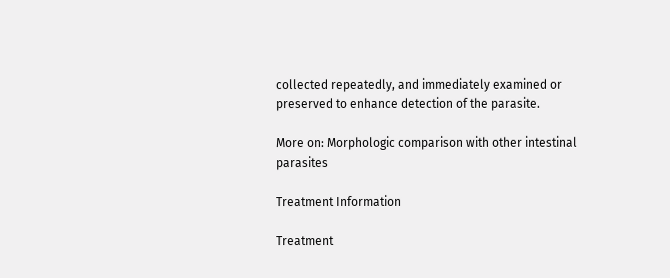collected repeatedly, and immediately examined or preserved to enhance detection of the parasite.

More on: Morphologic comparison with other intestinal parasites

Treatment Information

Treatment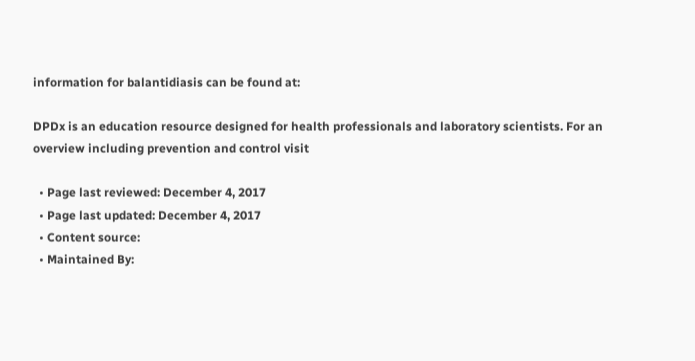information for balantidiasis can be found at:

DPDx is an education resource designed for health professionals and laboratory scientists. For an overview including prevention and control visit

  • Page last reviewed: December 4, 2017
  • Page last updated: December 4, 2017
  • Content source:
  • Maintained By: